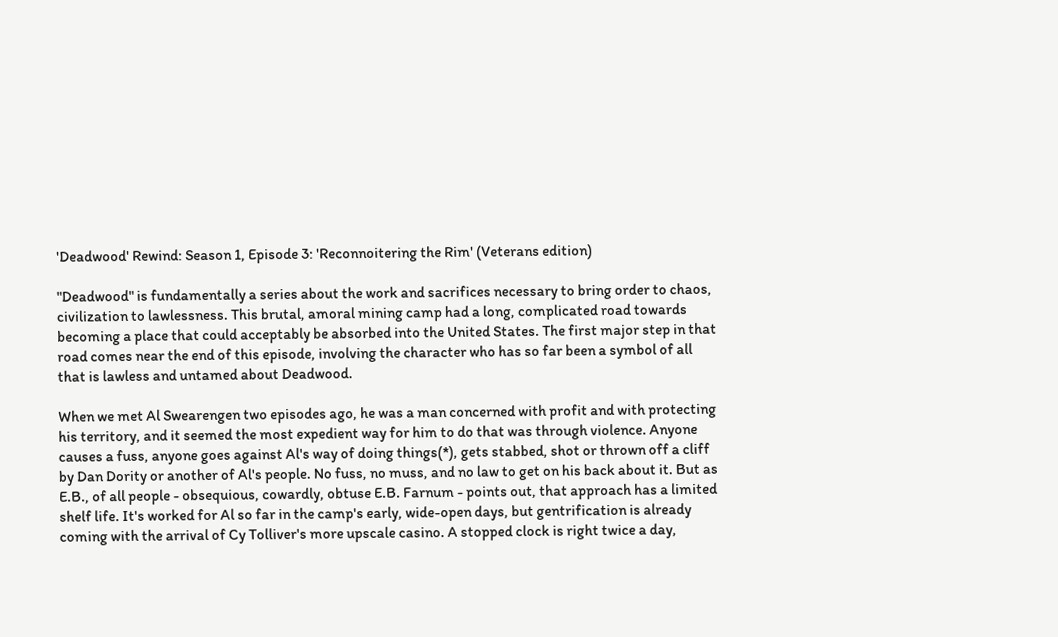'Deadwood' Rewind: Season 1, Episode 3: 'Reconnoitering the Rim' (Veterans edition)

"Deadwood" is fundamentally a series about the work and sacrifices necessary to bring order to chaos, civilization to lawlessness. This brutal, amoral mining camp had a long, complicated road towards becoming a place that could acceptably be absorbed into the United States. The first major step in that road comes near the end of this episode, involving the character who has so far been a symbol of all that is lawless and untamed about Deadwood.

When we met Al Swearengen two episodes ago, he was a man concerned with profit and with protecting his territory, and it seemed the most expedient way for him to do that was through violence. Anyone causes a fuss, anyone goes against Al's way of doing things(*), gets stabbed, shot or thrown off a cliff by Dan Dority or another of Al's people. No fuss, no muss, and no law to get on his back about it. But as E.B., of all people - obsequious, cowardly, obtuse E.B. Farnum - points out, that approach has a limited shelf life. It's worked for Al so far in the camp's early, wide-open days, but gentrification is already coming with the arrival of Cy Tolliver's more upscale casino. A stopped clock is right twice a day,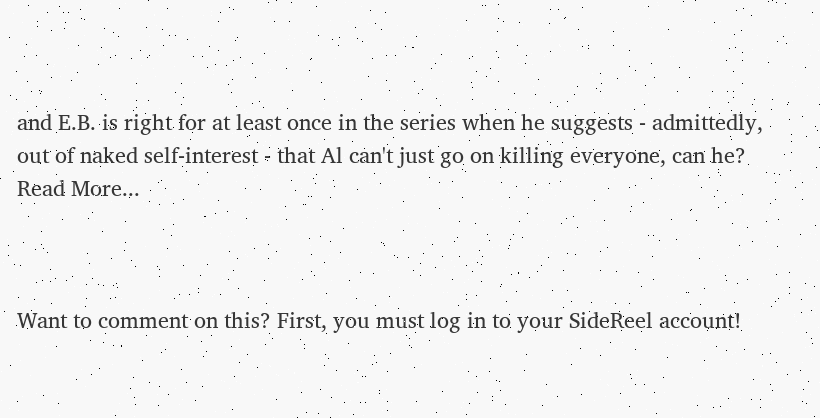and E.B. is right for at least once in the series when he suggests - admittedly, out of naked self-interest - that Al can't just go on killing everyone, can he?  Read More...



Want to comment on this? First, you must log in to your SideReel account!